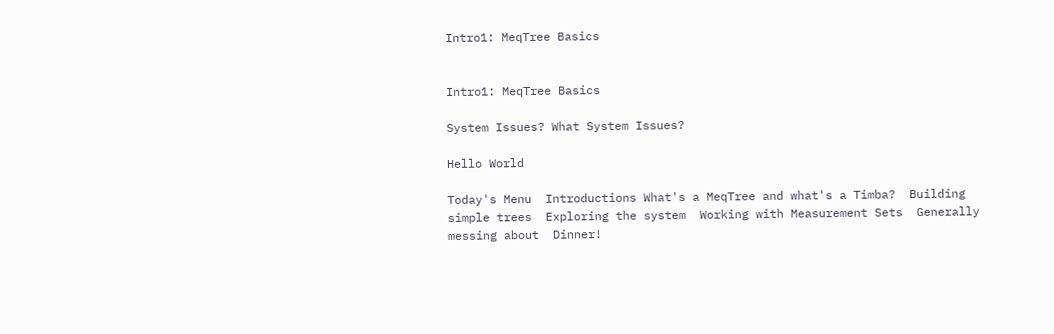Intro1: MeqTree Basics


Intro1: MeqTree Basics

System Issues? What System Issues?

Hello World

Today's Menu  Introductions What's a MeqTree and what's a Timba?  Building simple trees  Exploring the system  Working with Measurement Sets  Generally messing about  Dinner!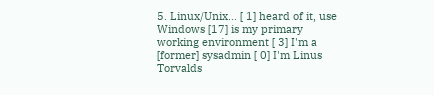5. Linux/Unix... [ 1] heard of it, use Windows [17] is my primary working environment [ 3] I'm a [former] sysadmin [ 0] I'm Linus Torvalds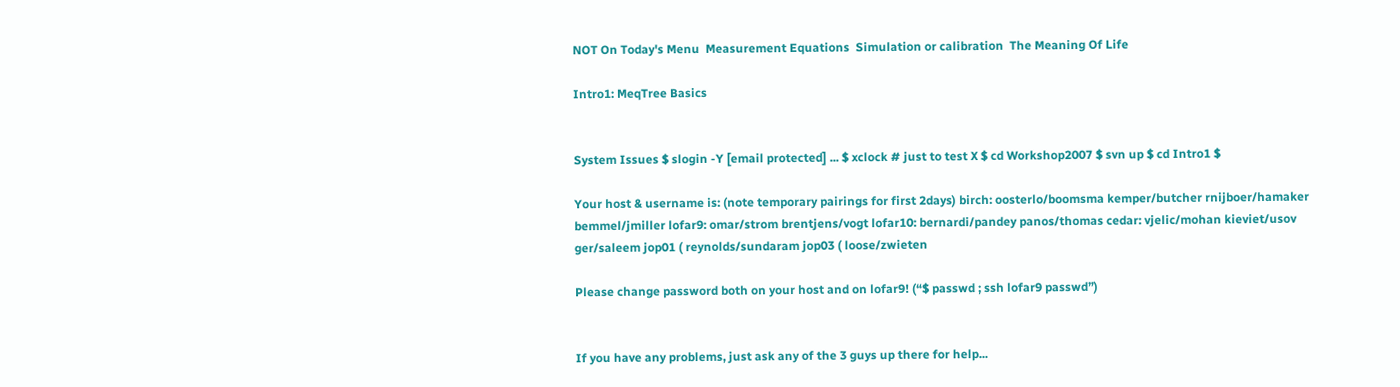NOT On Today's Menu  Measurement Equations  Simulation or calibration  The Meaning Of Life

Intro1: MeqTree Basics


System Issues $ slogin -Y [email protected] ... $ xclock # just to test X $ cd Workshop2007 $ svn up $ cd Intro1 $

Your host & username is: (note temporary pairings for first 2days) birch: oosterlo/boomsma kemper/butcher rnijboer/hamaker bemmel/jmiller lofar9: omar/strom brentjens/vogt lofar10: bernardi/pandey panos/thomas cedar: vjelic/mohan kieviet/usov ger/saleem jop01 ( reynolds/sundaram jop03 ( loose/zwieten

Please change password both on your host and on lofar9! (“$ passwd ; ssh lofar9 passwd”)


If you have any problems, just ask any of the 3 guys up there for help...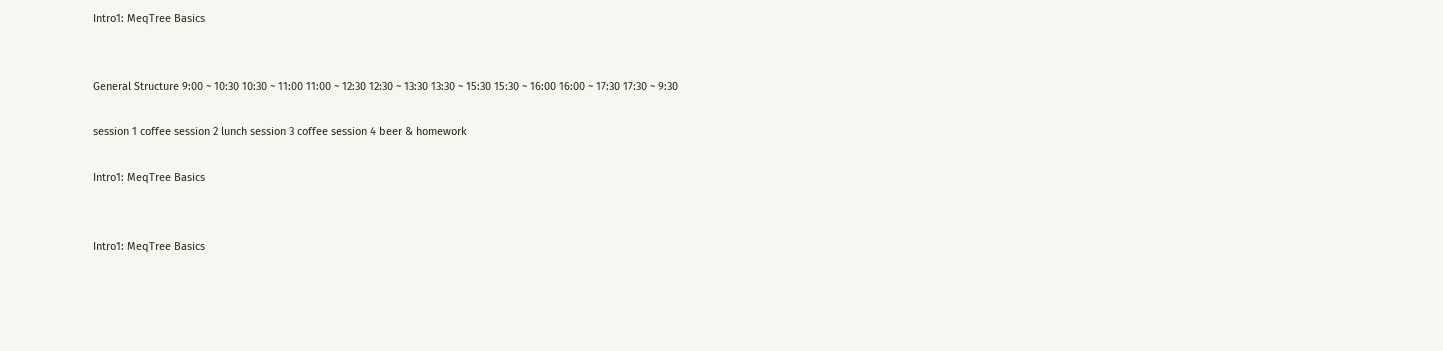Intro1: MeqTree Basics


General Structure 9:00 ~ 10:30 10:30 ~ 11:00 11:00 ~ 12:30 12:30 ~ 13:30 13:30 ~ 15:30 15:30 ~ 16:00 16:00 ~ 17:30 17:30 ~ 9:30

session 1 coffee session 2 lunch session 3 coffee session 4 beer & homework

Intro1: MeqTree Basics


Intro1: MeqTree Basics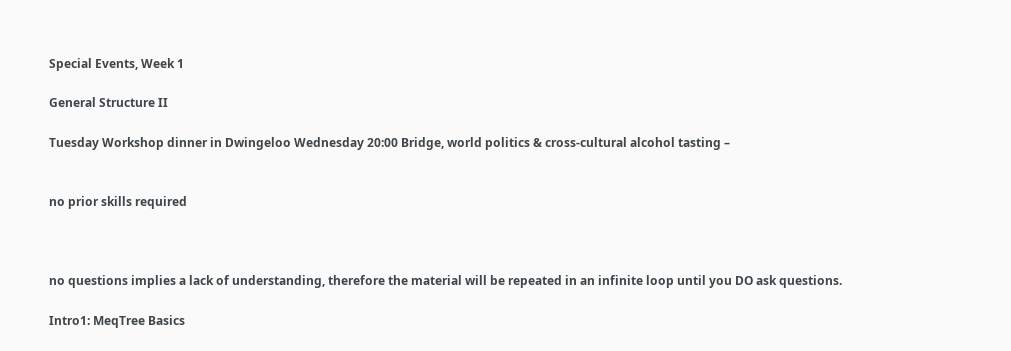Special Events, Week 1

General Structure II

Tuesday Workshop dinner in Dwingeloo Wednesday 20:00 Bridge, world politics & cross-cultural alcohol tasting –


no prior skills required



no questions implies a lack of understanding, therefore the material will be repeated in an infinite loop until you DO ask questions.

Intro1: MeqTree Basics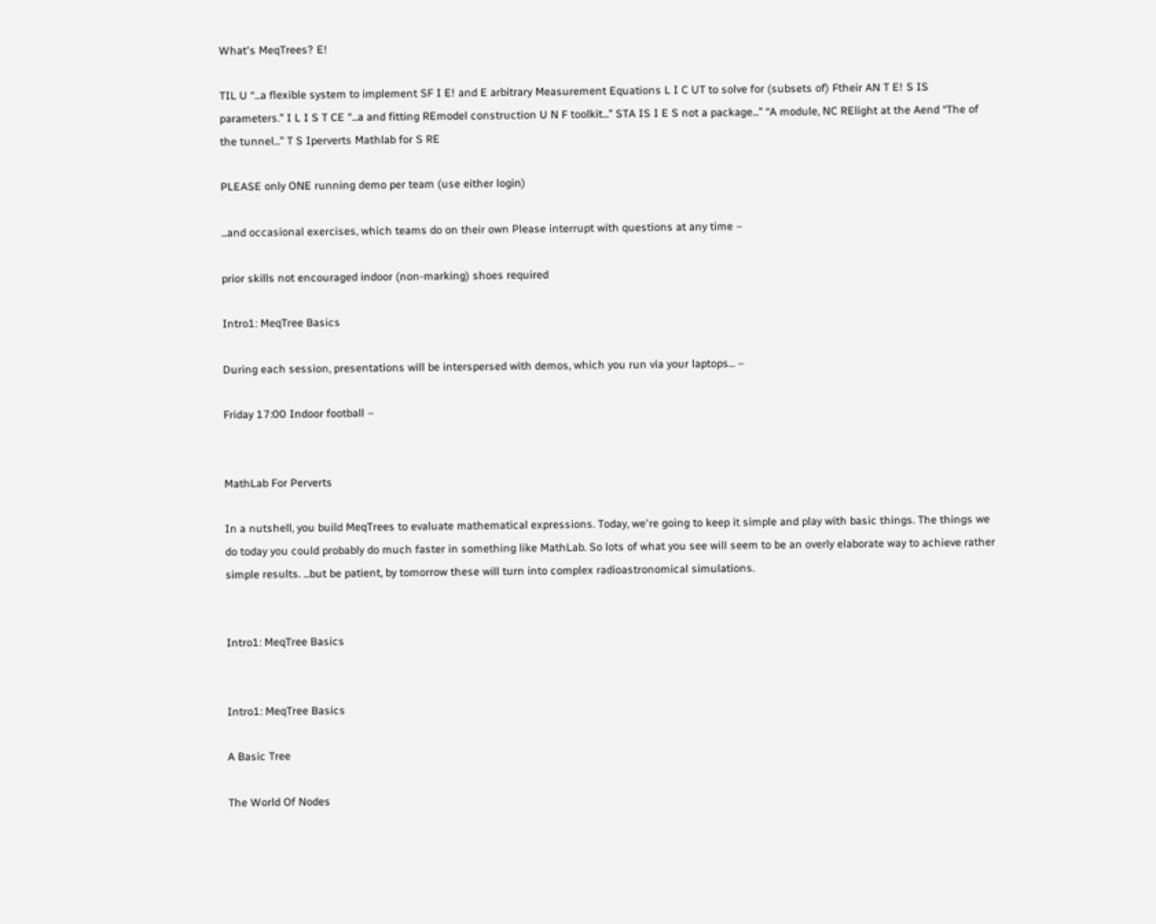What's MeqTrees? E!

TIL U “...a flexible system to implement SF I E! and E arbitrary Measurement Equations L I C UT to solve for (subsets of) Ftheir AN T E! S IS parameters.” I L I S T CE “...a and fitting REmodel construction U N F toolkit...” STA IS I E S not a package...” “A module, NC RElight at the Aend “The of the tunnel...” T S Iperverts Mathlab for S RE

PLEASE only ONE running demo per team (use either login)

...and occasional exercises, which teams do on their own Please interrupt with questions at any time –

prior skills not encouraged indoor (non-marking) shoes required

Intro1: MeqTree Basics

During each session, presentations will be interspersed with demos, which you run via your laptops... –

Friday 17:00 Indoor football –


MathLab For Perverts

In a nutshell, you build MeqTrees to evaluate mathematical expressions. Today, we're going to keep it simple and play with basic things. The things we do today you could probably do much faster in something like MathLab. So lots of what you see will seem to be an overly elaborate way to achieve rather simple results. ...but be patient, by tomorrow these will turn into complex radioastronomical simulations.


Intro1: MeqTree Basics


Intro1: MeqTree Basics

A Basic Tree

The World Of Nodes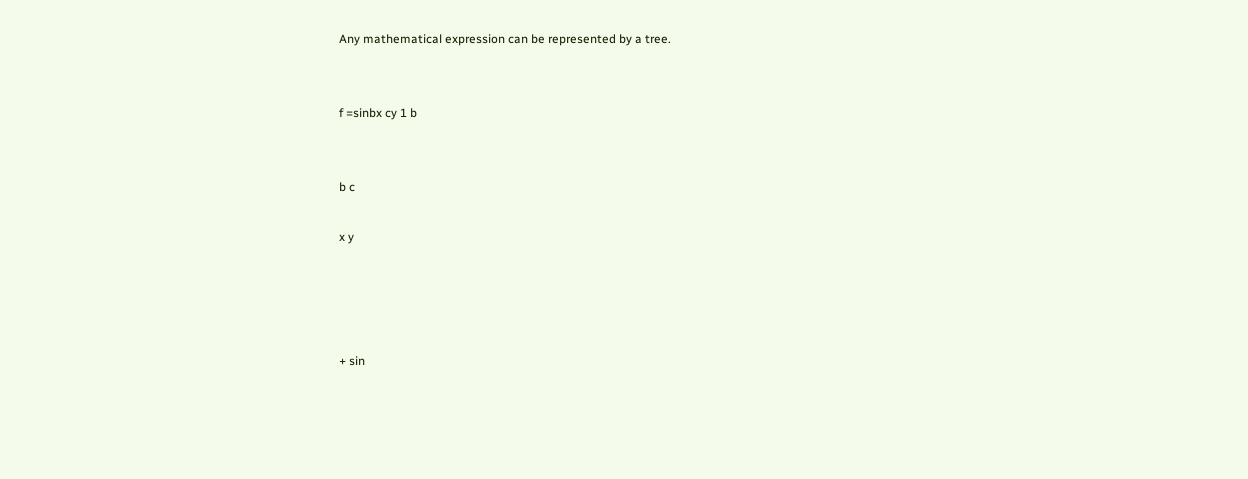Any mathematical expression can be represented by a tree.


f =sinbx cy 1 b


b c

x y




+ sin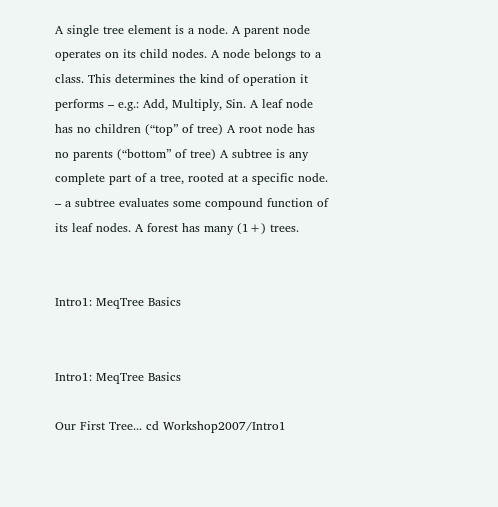A single tree element is a node. A parent node operates on its child nodes. A node belongs to a class. This determines the kind of operation it performs – e.g.: Add, Multiply, Sin. A leaf node has no children (“top” of tree) A root node has no parents (“bottom” of tree) A subtree is any complete part of a tree, rooted at a specific node. – a subtree evaluates some compound function of its leaf nodes. A forest has many (1+) trees.


Intro1: MeqTree Basics


Intro1: MeqTree Basics

Our First Tree... cd Workshop2007/Intro1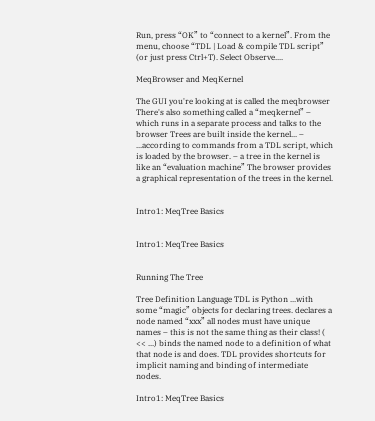Run, press “OK” to “connect to a kernel”. From the menu, choose “TDL | Load & compile TDL script” (or just press Ctrl+T). Select Observe....

MeqBrowser and MeqKernel

The GUI you're looking at is called the meqbrowser There's also something called a “meqkernel” – which runs in a separate process and talks to the browser Trees are built inside the kernel... – ...according to commands from a TDL script, which is loaded by the browser. – a tree in the kernel is like an “evaluation machine” The browser provides a graphical representation of the trees in the kernel.


Intro1: MeqTree Basics


Intro1: MeqTree Basics


Running The Tree

Tree Definition Language TDL is Python ...with some “magic” objects for declaring trees. declares a node named “xxx” all nodes must have unique names – this is not the same thing as their class! ( << ...) binds the named node to a definition of what that node is and does. TDL provides shortcuts for implicit naming and binding of intermediate nodes.

Intro1: MeqTree Basics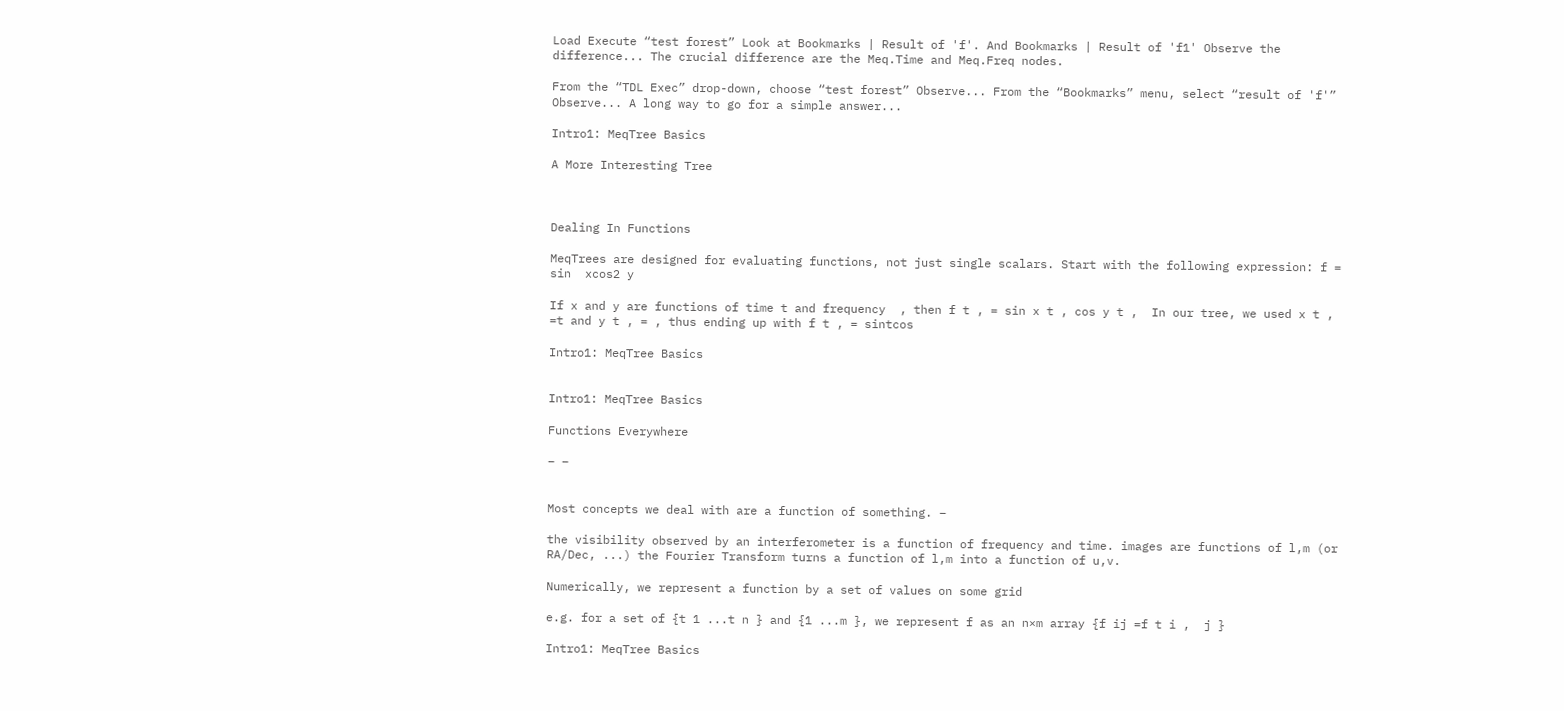Load Execute “test forest” Look at Bookmarks | Result of 'f'. And Bookmarks | Result of 'f1' Observe the difference... The crucial difference are the Meq.Time and Meq.Freq nodes.

From the “TDL Exec” drop-down, choose “test forest” Observe... From the “Bookmarks” menu, select “result of 'f'” Observe... A long way to go for a simple answer...

Intro1: MeqTree Basics

A More Interesting Tree



Dealing In Functions

MeqTrees are designed for evaluating functions, not just single scalars. Start with the following expression: f = sin  xcos2 y

If x and y are functions of time t and frequency  , then f t , = sin x t , cos y t ,  In our tree, we used x t , =t and y t , = , thus ending up with f t , = sintcos

Intro1: MeqTree Basics


Intro1: MeqTree Basics

Functions Everywhere

– –


Most concepts we deal with are a function of something. –

the visibility observed by an interferometer is a function of frequency and time. images are functions of l,m (or RA/Dec, ...) the Fourier Transform turns a function of l,m into a function of u,v.

Numerically, we represent a function by a set of values on some grid

e.g. for a set of {t 1 ...t n } and {1 ...m }, we represent f as an n×m array {f ij =f t i ,  j }

Intro1: MeqTree Basics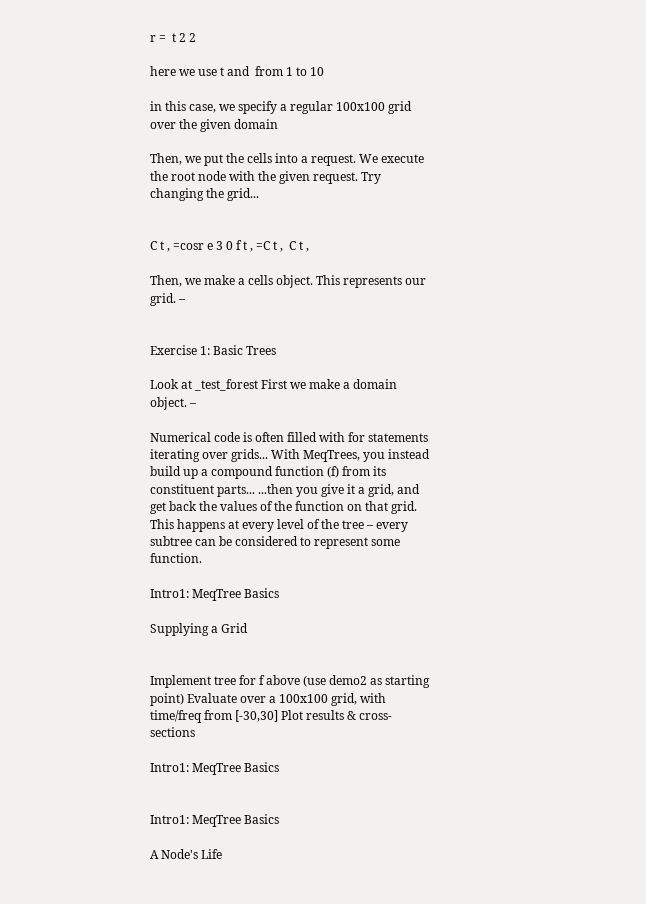r =  t 2 2

here we use t and  from 1 to 10

in this case, we specify a regular 100x100 grid over the given domain

Then, we put the cells into a request. We execute the root node with the given request. Try changing the grid...


C t , =cosr e 3 0 f t , =C t ,  C t ,

Then, we make a cells object. This represents our grid. –


Exercise 1: Basic Trees

Look at _test_forest First we make a domain object. –

Numerical code is often filled with for statements iterating over grids... With MeqTrees, you instead build up a compound function (f) from its constituent parts... ...then you give it a grid, and get back the values of the function on that grid. This happens at every level of the tree – every subtree can be considered to represent some function.

Intro1: MeqTree Basics

Supplying a Grid


Implement tree for f above (use demo2 as starting point) Evaluate over a 100x100 grid, with time/freq from [-30,30] Plot results & cross-sections

Intro1: MeqTree Basics


Intro1: MeqTree Basics

A Node's Life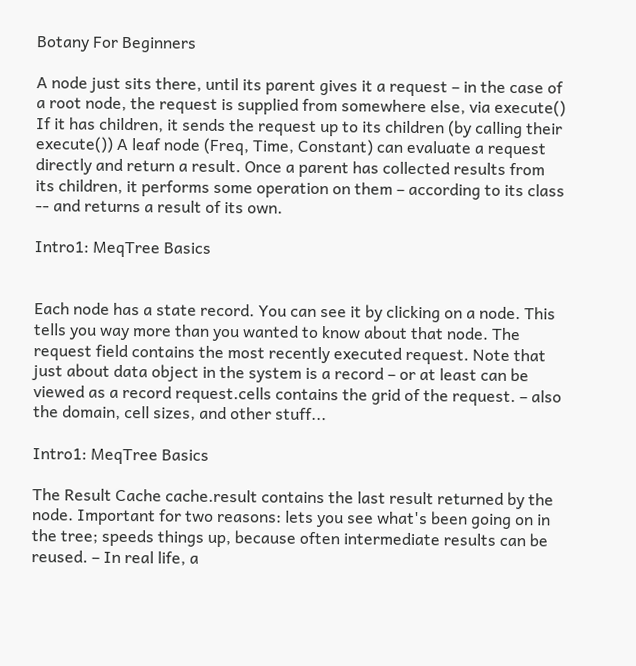Botany For Beginners

A node just sits there, until its parent gives it a request – in the case of a root node, the request is supplied from somewhere else, via execute() If it has children, it sends the request up to its children (by calling their execute()) A leaf node (Freq, Time, Constant) can evaluate a request directly and return a result. Once a parent has collected results from its children, it performs some operation on them – according to its class -- and returns a result of its own.

Intro1: MeqTree Basics


Each node has a state record. You can see it by clicking on a node. This tells you way more than you wanted to know about that node. The request field contains the most recently executed request. Note that just about data object in the system is a record – or at least can be viewed as a record request.cells contains the grid of the request. – also the domain, cell sizes, and other stuff...

Intro1: MeqTree Basics

The Result Cache cache.result contains the last result returned by the node. Important for two reasons: lets you see what's been going on in the tree; speeds things up, because often intermediate results can be reused. – In real life, a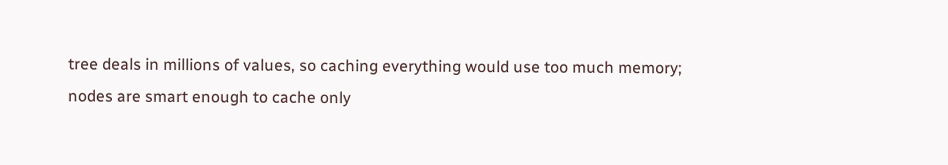tree deals in millions of values, so caching everything would use too much memory;  nodes are smart enough to cache only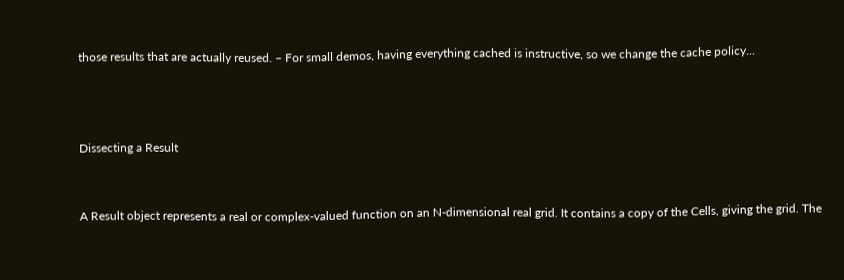those results that are actually reused. – For small demos, having everything cached is instructive, so we change the cache policy...



Dissecting a Result


A Result object represents a real or complex-valued function on an N-dimensional real grid. It contains a copy of the Cells, giving the grid. The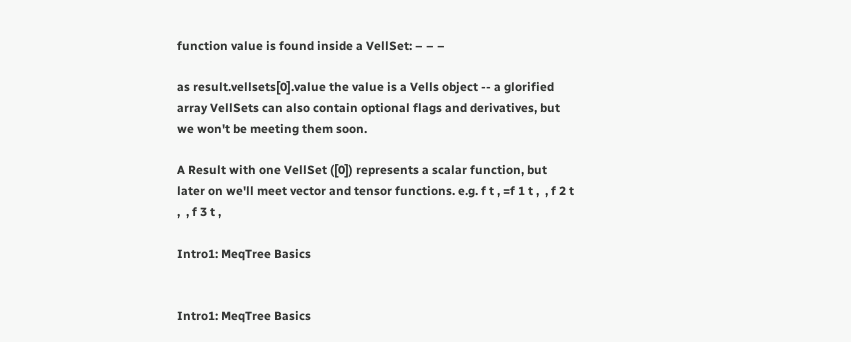function value is found inside a VellSet: – – –

as result.vellsets[0].value the value is a Vells object -- a glorified array VellSets can also contain optional flags and derivatives, but we won't be meeting them soon.

A Result with one VellSet ([0]) represents a scalar function, but later on we'll meet vector and tensor functions. e.g. f t , =f 1 t ,  , f 2 t ,  , f 3 t ,

Intro1: MeqTree Basics


Intro1: MeqTree Basics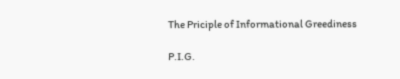The Priciple of Informational Greediness

P.I.G.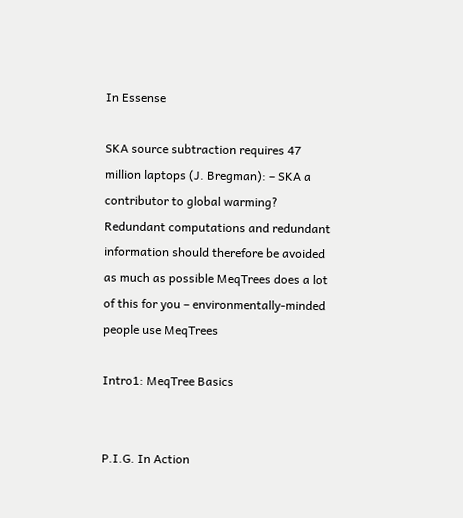In Essense

SKA source subtraction requires 47 million laptops (J. Bregman): – SKA a contributor to global warming? Redundant computations and redundant information should therefore be avoided as much as possible MeqTrees does a lot of this for you – environmentally-minded people use MeqTrees

Intro1: MeqTree Basics


P.I.G. In Action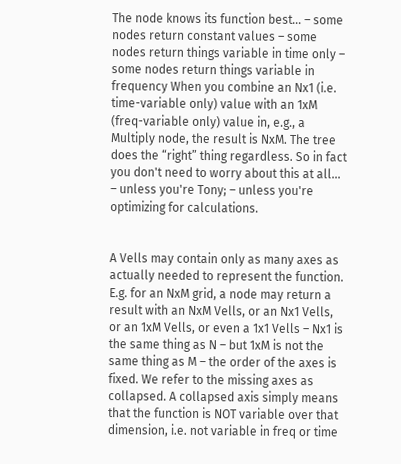The node knows its function best... – some nodes return constant values – some nodes return things variable in time only – some nodes return things variable in frequency When you combine an Nx1 (i.e. time-variable only) value with an 1xM (freq-variable only) value in, e.g., a Multiply node, the result is NxM. The tree does the “right” thing regardless. So in fact you don't need to worry about this at all... – unless you're Tony; – unless you're optimizing for calculations.


A Vells may contain only as many axes as actually needed to represent the function. E.g. for an NxM grid, a node may return a result with an NxM Vells, or an Nx1 Vells, or an 1xM Vells, or even a 1x1 Vells – Nx1 is the same thing as N – but 1xM is not the same thing as M – the order of the axes is fixed. We refer to the missing axes as collapsed. A collapsed axis simply means that the function is NOT variable over that dimension, i.e. not variable in freq or time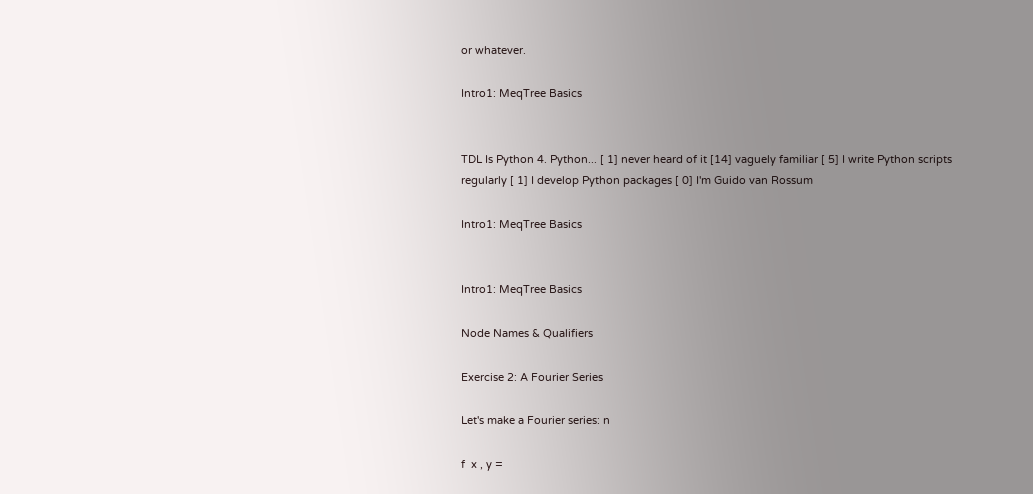or whatever.

Intro1: MeqTree Basics


TDL Is Python 4. Python... [ 1] never heard of it [14] vaguely familiar [ 5] I write Python scripts regularly [ 1] I develop Python packages [ 0] I'm Guido van Rossum

Intro1: MeqTree Basics


Intro1: MeqTree Basics

Node Names & Qualifiers

Exercise 2: A Fourier Series

Let's make a Fourier series: n

f  x , y =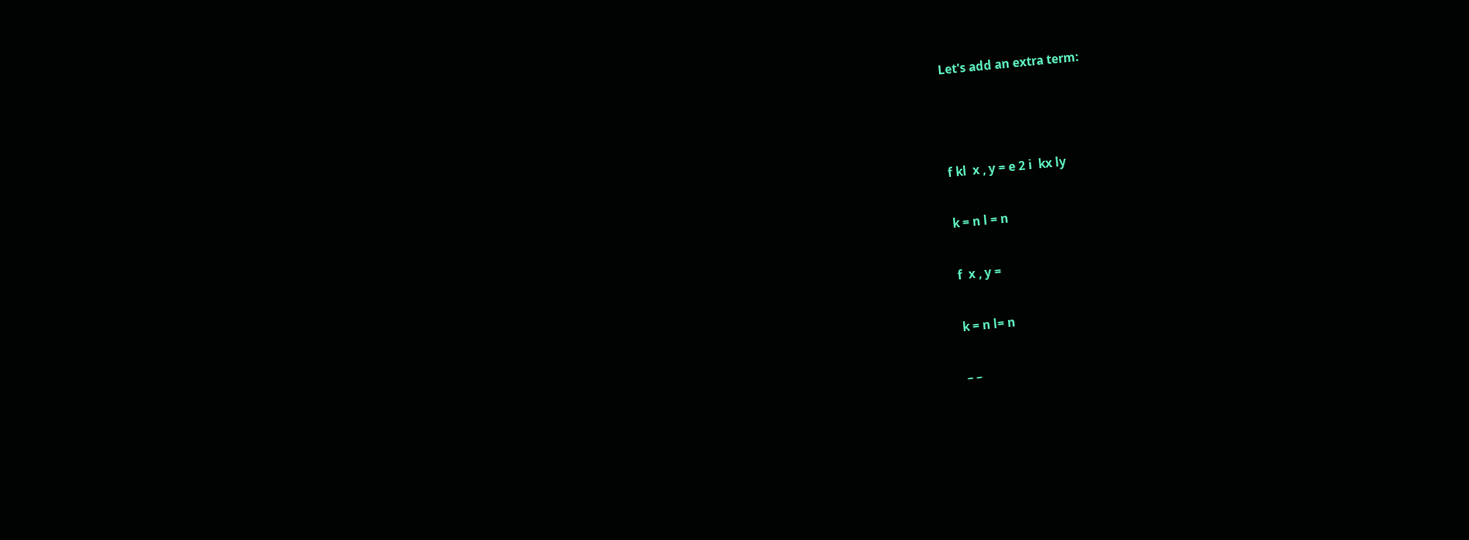Let's add an extra term:



f kl  x , y = e 2 i  kx ly

k = n l = n

f  x , y =

k = n l= n

– –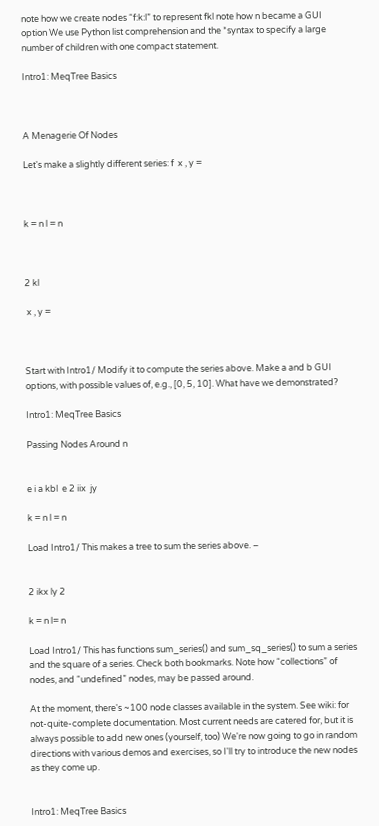note how we create nodes “f:k:l” to represent fkl note how n became a GUI option We use Python list comprehension and the *syntax to specify a large number of children with one compact statement.

Intro1: MeqTree Basics



A Menagerie Of Nodes

Let's make a slightly different series: f  x , y =



k = n l = n



2 kl

 x , y =



Start with Intro1/ Modify it to compute the series above. Make a and b GUI options, with possible values of, e.g., [0, 5, 10]. What have we demonstrated?

Intro1: MeqTree Basics

Passing Nodes Around n


e i a kbl  e 2 iix  jy

k = n l = n

Load Intro1/ This makes a tree to sum the series above. –


2 ikx ly 2

k = n l= n

Load Intro1/ This has functions sum_series() and sum_sq_series() to sum a series and the square of a series. Check both bookmarks. Note how “collections” of nodes, and “undefined” nodes, may be passed around.

At the moment, there's ~100 node classes available in the system. See wiki: for not-quite-complete documentation. Most current needs are catered for, but it is always possible to add new ones (yourself, too) We're now going to go in random directions with various demos and exercises, so I'll try to introduce the new nodes as they come up.


Intro1: MeqTree Basics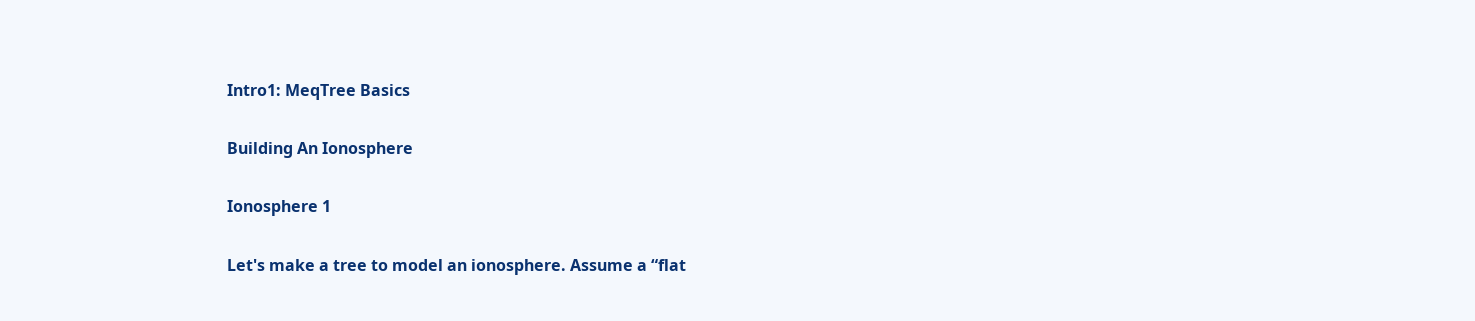Intro1: MeqTree Basics

Building An Ionosphere

Ionosphere 1

Let's make a tree to model an ionosphere. Assume a “flat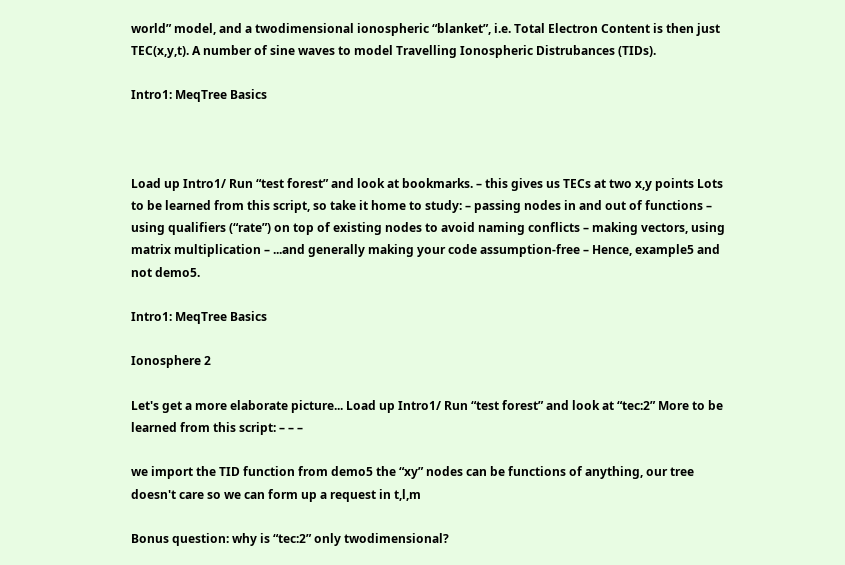world” model, and a twodimensional ionospheric “blanket”, i.e. Total Electron Content is then just TEC(x,y,t). A number of sine waves to model Travelling Ionospheric Distrubances (TIDs).

Intro1: MeqTree Basics



Load up Intro1/ Run “test forest” and look at bookmarks. – this gives us TECs at two x,y points Lots to be learned from this script, so take it home to study: – passing nodes in and out of functions – using qualifiers (“rate”) on top of existing nodes to avoid naming conflicts – making vectors, using matrix multiplication – ...and generally making your code assumption-free – Hence, example5 and not demo5.

Intro1: MeqTree Basics

Ionosphere 2

Let's get a more elaborate picture... Load up Intro1/ Run “test forest” and look at “tec:2” More to be learned from this script: – – –

we import the TID function from demo5 the “xy” nodes can be functions of anything, our tree doesn't care so we can form up a request in t,l,m

Bonus question: why is “tec:2” only twodimensional?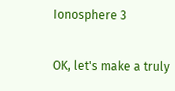Ionosphere 3

OK, let's make a truly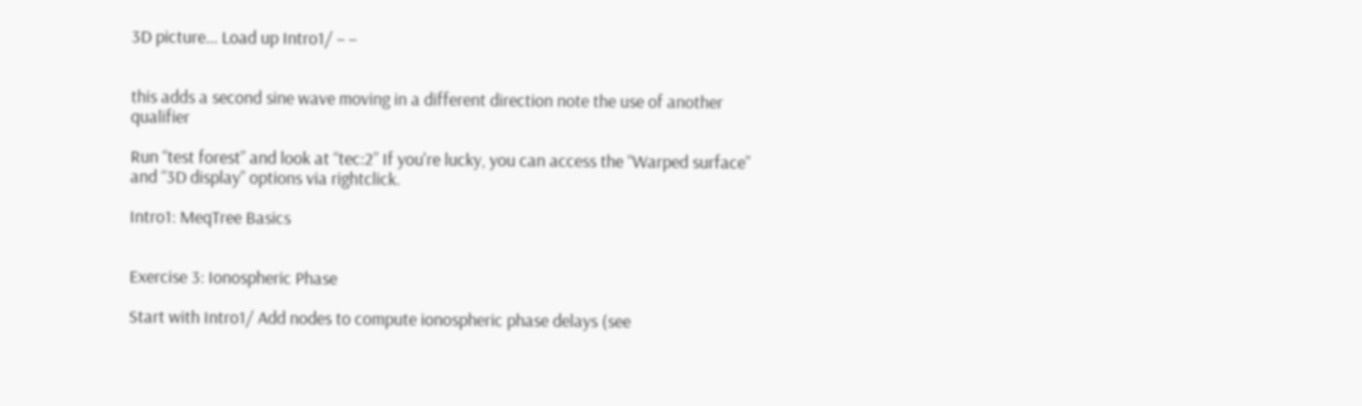3D picture... Load up Intro1/ – –


this adds a second sine wave moving in a different direction note the use of another qualifier

Run “test forest” and look at “tec:2” If you're lucky, you can access the “Warped surface” and “3D display” options via rightclick.

Intro1: MeqTree Basics


Exercise 3: Ionospheric Phase

Start with Intro1/ Add nodes to compute ionospheric phase delays (see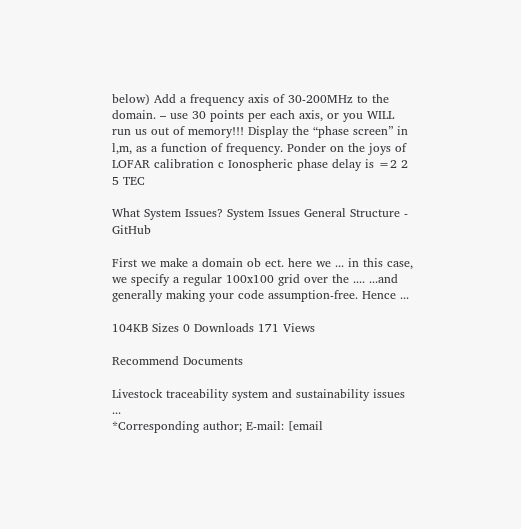below) Add a frequency axis of 30-200MHz to the domain. – use 30 points per each axis, or you WILL run us out of memory!!! Display the “phase screen” in l,m, as a function of frequency. Ponder on the joys of LOFAR calibration c Ionospheric phase delay is =2 2 5 TEC

What System Issues? System Issues General Structure - GitHub

First we make a domain ob ect. here we ... in this case, we specify a regular 100x100 grid over the .... ...and generally making your code assumption-free. Hence ...

104KB Sizes 0 Downloads 171 Views

Recommend Documents

Livestock traceability system and sustainability issues ...
*Corresponding author; E-mail: [email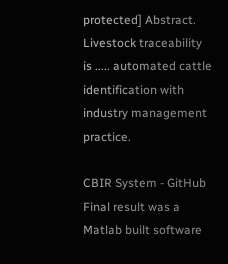protected] Abstract. Livestock traceability is ..... automated cattle identification with industry management practice.

CBIR System - GitHub
Final result was a Matlab built software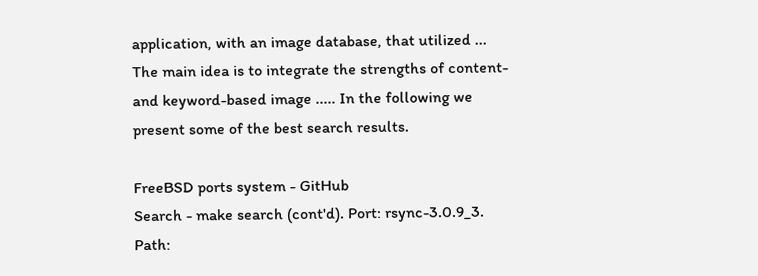application, with an image database, that utilized ... The main idea is to integrate the strengths of content- and keyword-based image ..... In the following we present some of the best search results.

FreeBSD ports system - GitHub
Search - make search (cont'd). Port: rsync-3.0.9_3. Path: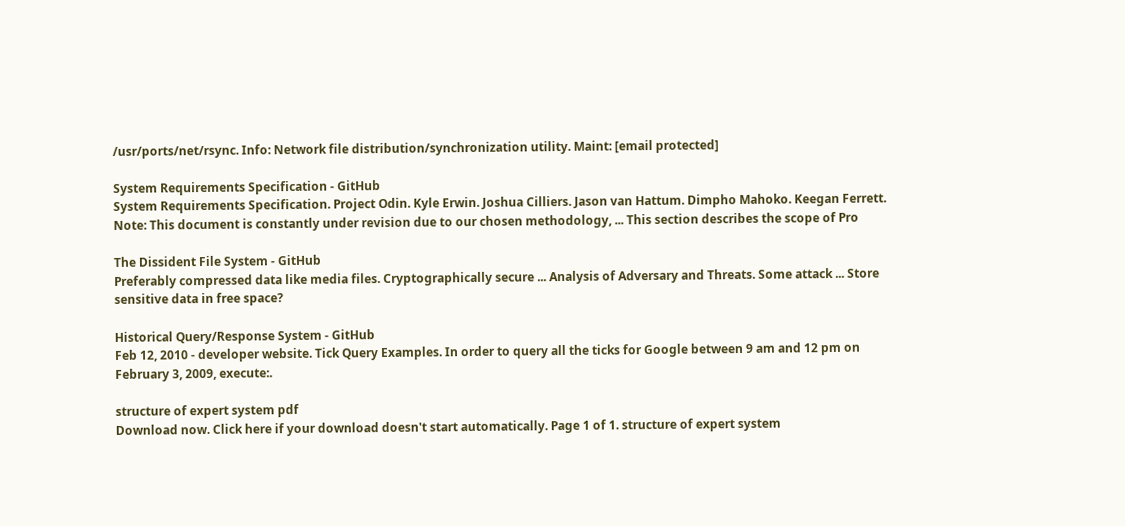/usr/ports/net/rsync. Info: Network file distribution/synchronization utility. Maint: [email protected]

System Requirements Specification - GitHub
System Requirements Specification. Project Odin. Kyle Erwin. Joshua Cilliers. Jason van Hattum. Dimpho Mahoko. Keegan Ferrett. Note: This document is constantly under revision due to our chosen methodology, ... This section describes the scope of Pro

The Dissident File System - GitHub
Preferably compressed data like media files. Cryptographically secure ... Analysis of Adversary and Threats. Some attack ... Store sensitive data in free space?

Historical Query/Response System - GitHub
Feb 12, 2010 - developer website. Tick Query Examples. In order to query all the ticks for Google between 9 am and 12 pm on February 3, 2009, execute:.

structure of expert system pdf
Download now. Click here if your download doesn't start automatically. Page 1 of 1. structure of expert system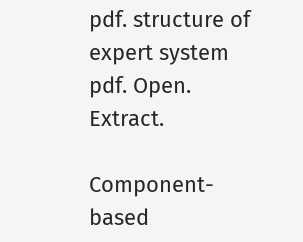pdf. structure of expert system pdf. Open. Extract.

Component-based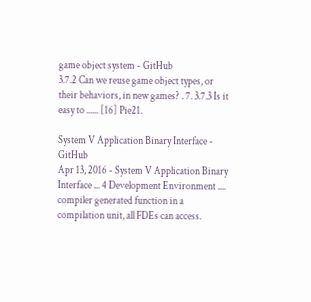game object system - GitHub
3.7.2 Can we reuse game object types, or their behaviors, in new games? . 7. 3.7.3 Is it easy to ...... [16] Pie21.

System V Application Binary Interface - GitHub
Apr 13, 2016 - System V Application Binary Interface ... 4 Development Environment .... compiler generated function in a compilation unit, all FDEs can access.